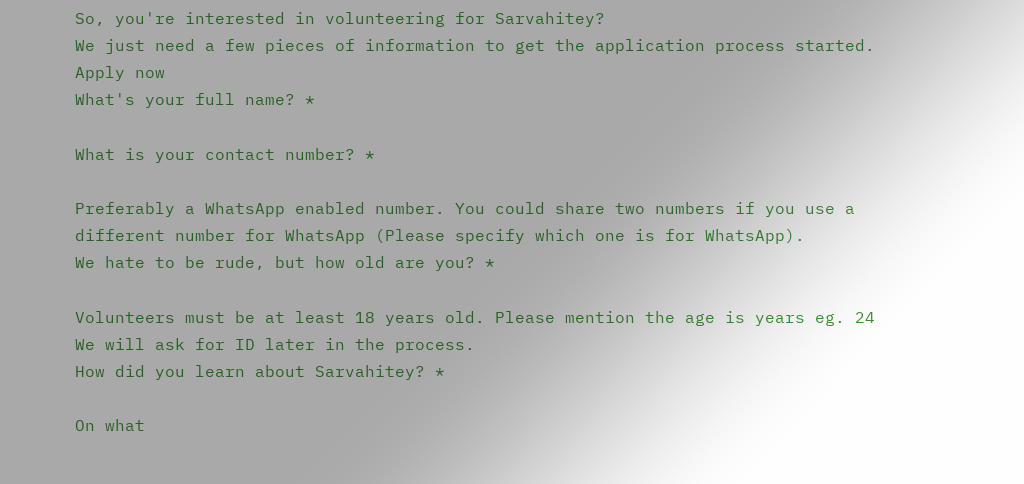So, you're interested in volunteering for Sarvahitey?
We just need a few pieces of information to get the application process started.
Apply now
What's your full name? *

What is your contact number? *

Preferably a WhatsApp enabled number. You could share two numbers if you use a different number for WhatsApp (Please specify which one is for WhatsApp).
We hate to be rude, but how old are you? *

Volunteers must be at least 18 years old. Please mention the age is years eg. 24
We will ask for ID later in the process.
How did you learn about Sarvahitey? *

On what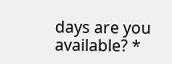days are you available? *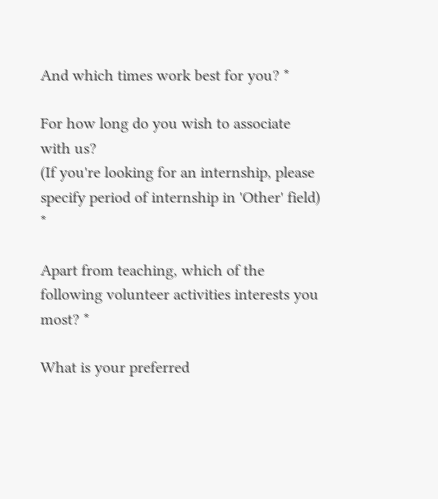And which times work best for you? *

For how long do you wish to associate with us?
(If you're looking for an internship, please specify period of internship in 'Other' field) *

Apart from teaching, which of the following volunteer activities interests you most? *

What is your preferred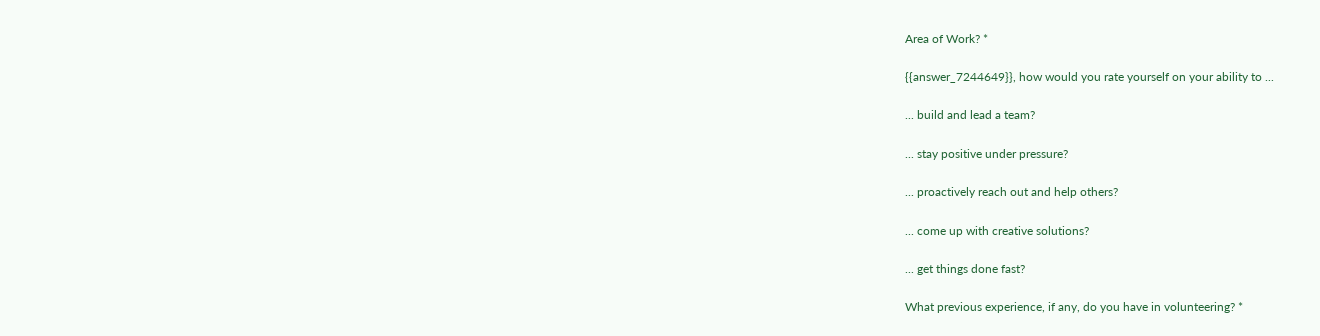Area of Work? *

{{answer_7244649}}, how would you rate yourself on your ability to ...

... build and lead a team?

... stay positive under pressure?

... proactively reach out and help others?

... come up with creative solutions?

... get things done fast?

What previous experience, if any, do you have in volunteering? *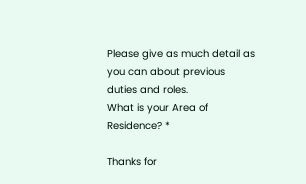Please give as much detail as you can about previous duties and roles.
What is your Area of Residence? *

Thanks for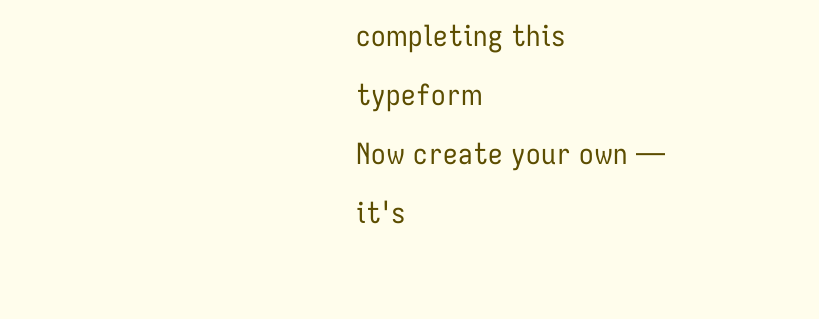completing this typeform
Now create your own — it's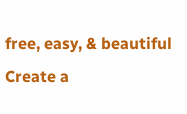free, easy, & beautiful
Create a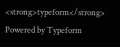<strong>typeform</strong>
Powered by Typeform